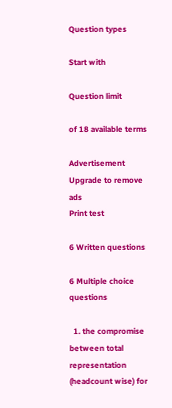Question types

Start with

Question limit

of 18 available terms

Advertisement Upgrade to remove ads
Print test

6 Written questions

6 Multiple choice questions

  1. the compromise between total representation (headcount wise) for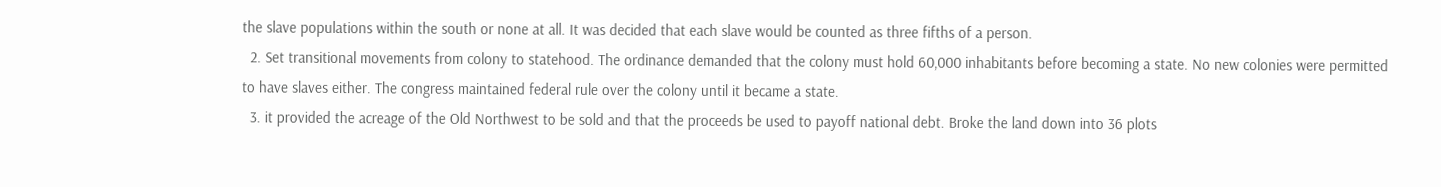the slave populations within the south or none at all. It was decided that each slave would be counted as three fifths of a person.
  2. Set transitional movements from colony to statehood. The ordinance demanded that the colony must hold 60,000 inhabitants before becoming a state. No new colonies were permitted to have slaves either. The congress maintained federal rule over the colony until it became a state.
  3. it provided the acreage of the Old Northwest to be sold and that the proceeds be used to payoff national debt. Broke the land down into 36 plots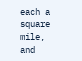each a square mile, and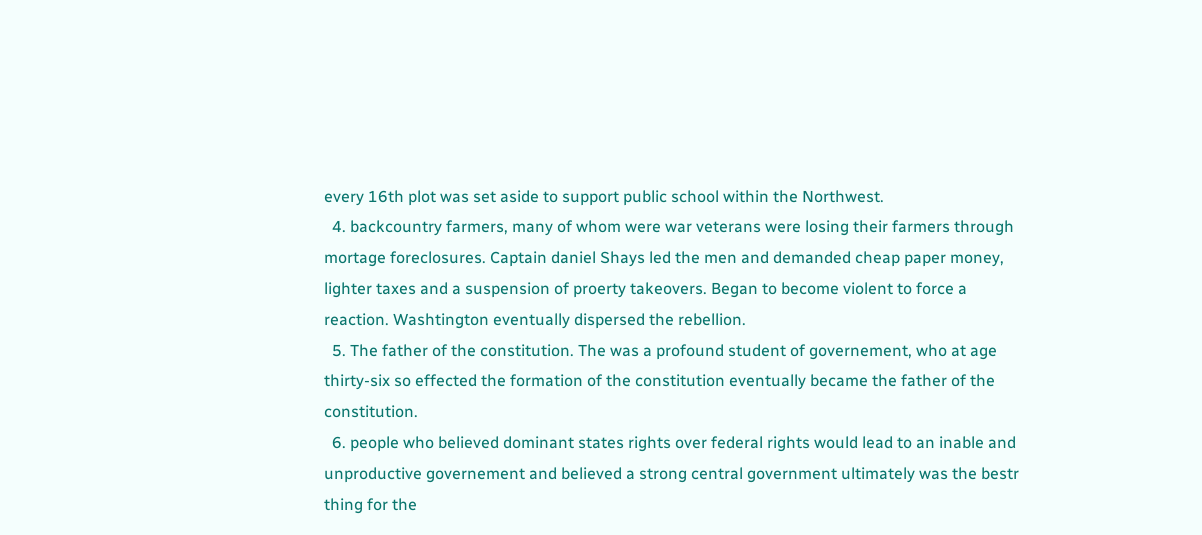every 16th plot was set aside to support public school within the Northwest.
  4. backcountry farmers, many of whom were war veterans were losing their farmers through mortage foreclosures. Captain daniel Shays led the men and demanded cheap paper money, lighter taxes and a suspension of proerty takeovers. Began to become violent to force a reaction. Washtington eventually dispersed the rebellion.
  5. The father of the constitution. The was a profound student of governement, who at age thirty-six so effected the formation of the constitution eventually became the father of the constitution.
  6. people who believed dominant states rights over federal rights would lead to an inable and unproductive governement and believed a strong central government ultimately was the bestr thing for the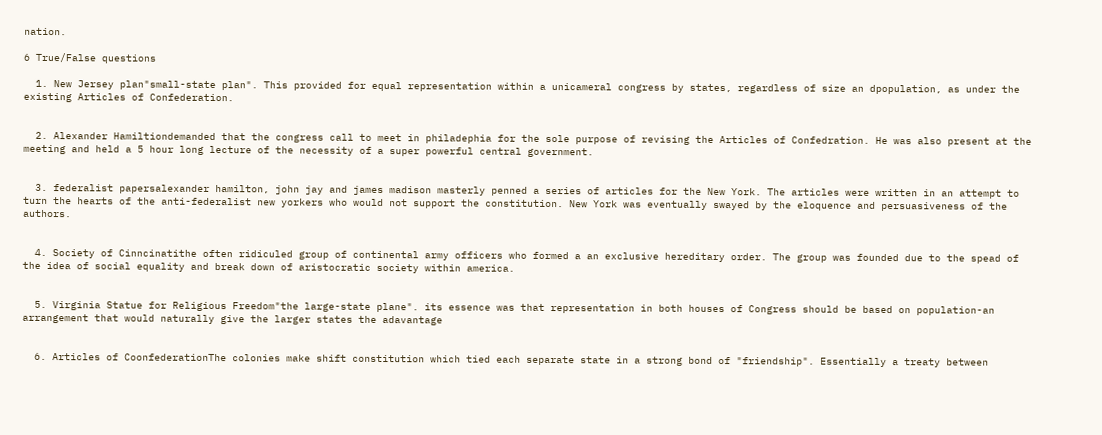nation.

6 True/False questions

  1. New Jersey plan"small-state plan". This provided for equal representation within a unicameral congress by states, regardless of size an dpopulation, as under the existing Articles of Confederation.


  2. Alexander Hamiltiondemanded that the congress call to meet in philadephia for the sole purpose of revising the Articles of Confedration. He was also present at the meeting and held a 5 hour long lecture of the necessity of a super powerful central government.


  3. federalist papersalexander hamilton, john jay and james madison masterly penned a series of articles for the New York. The articles were written in an attempt to turn the hearts of the anti-federalist new yorkers who would not support the constitution. New York was eventually swayed by the eloquence and persuasiveness of the authors.


  4. Society of Cinncinatithe often ridiculed group of continental army officers who formed a an exclusive hereditary order. The group was founded due to the spead of the idea of social equality and break down of aristocratic society within america.


  5. Virginia Statue for Religious Freedom"the large-state plane". its essence was that representation in both houses of Congress should be based on population-an arrangement that would naturally give the larger states the adavantage


  6. Articles of CoonfederationThe colonies make shift constitution which tied each separate state in a strong bond of "friendship". Essentially a treaty between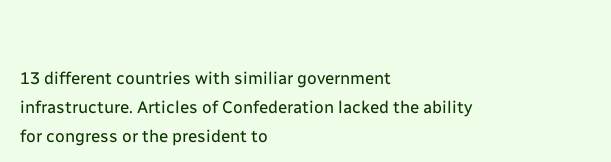13 different countries with similiar government infrastructure. Articles of Confederation lacked the ability for congress or the president to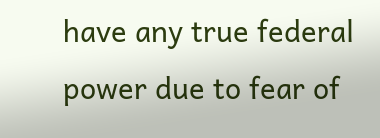have any true federal power due to fear of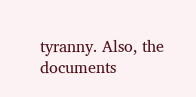tyranny. Also, the documents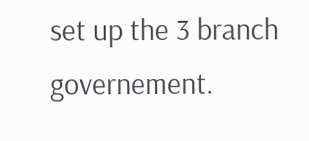set up the 3 branch governement.